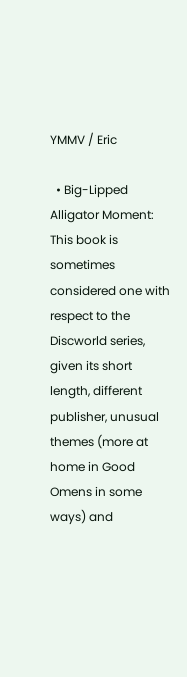YMMV / Eric

  • Big-Lipped Alligator Moment: This book is sometimes considered one with respect to the Discworld series, given its short length, different publisher, unusual themes (more at home in Good Omens in some ways) and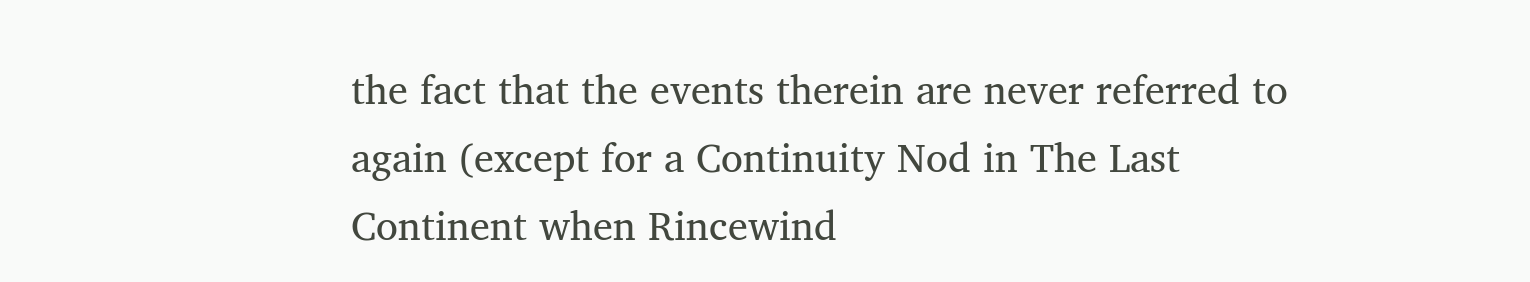the fact that the events therein are never referred to again (except for a Continuity Nod in The Last Continent when Rincewind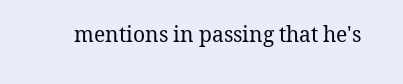mentions in passing that he's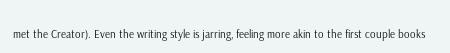met the Creator). Even the writing style is jarring, feeling more akin to the first couple books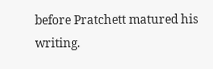before Pratchett matured his writing.